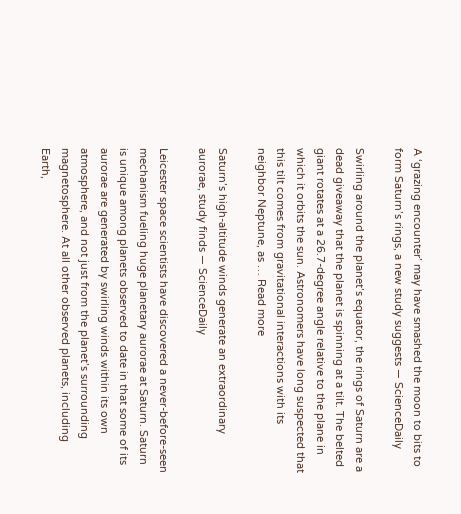A ‘grazing encounter’ may have smashed the moon to bits to form Saturn’s rings, a new study suggests — ScienceDaily

Swirling around the planet’s equator, the rings of Saturn are a dead giveaway that the planet is spinning at a tilt. The belted giant rotates at a 26.7-degree angle relative to the plane in which it orbits the sun. Astronomers have long suspected that this tilt comes from gravitational interactions with its neighbor Neptune, as … Read more

Saturn’s high-altitude winds generate an extraordinary aurorae, study finds — ScienceDaily

Leicester space scientists have discovered a never-before-seen mechanism fueling huge planetary aurorae at Saturn. Saturn is unique among planets observed to date in that some of its aurorae are generated by swirling winds within its own atmosphere, and not just from the planet’s surrounding magnetosphere. At all other observed planets, including Earth,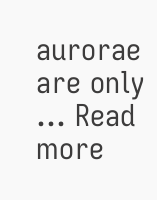aurorae are only … Read more